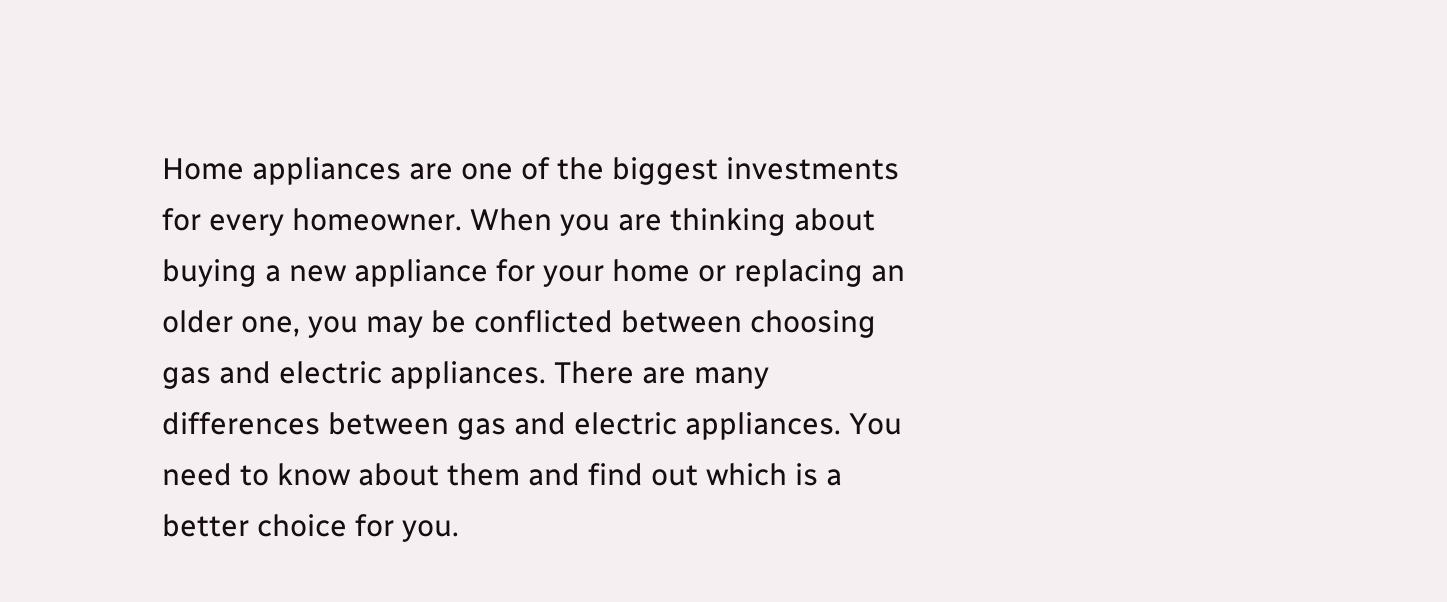Home appliances are one of the biggest investments for every homeowner. When you are thinking about buying a new appliance for your home or replacing an older one, you may be conflicted between choosing gas and electric appliances. There are many differences between gas and electric appliances. You need to know about them and find out which is a better choice for you.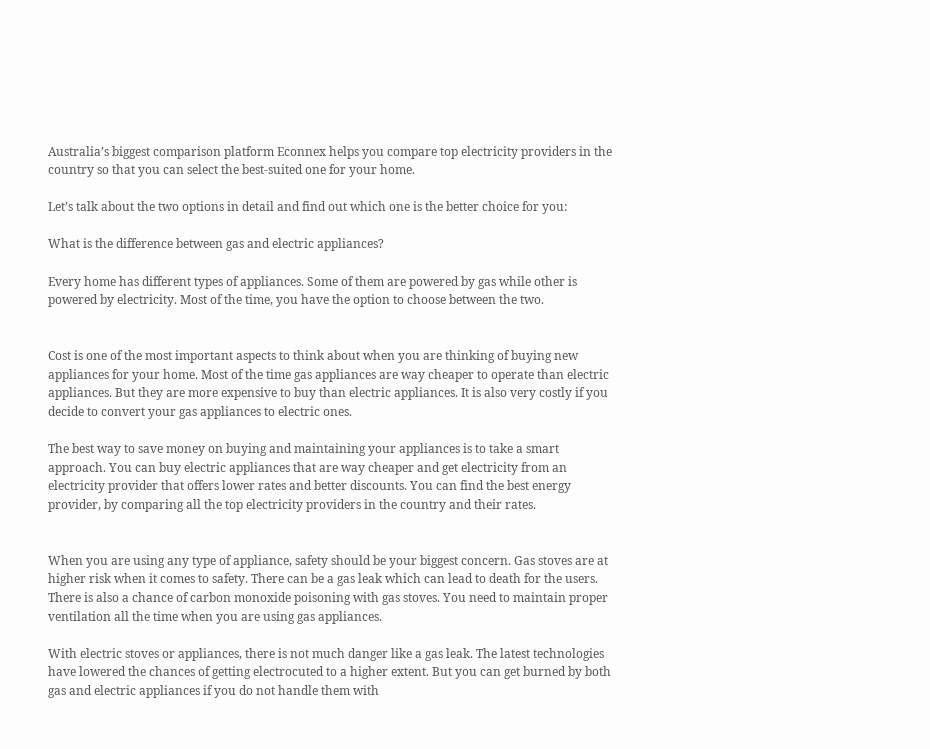Australia’s biggest comparison platform Econnex helps you compare top electricity providers in the country so that you can select the best-suited one for your home.

Let’s talk about the two options in detail and find out which one is the better choice for you:

What is the difference between gas and electric appliances?

Every home has different types of appliances. Some of them are powered by gas while other is powered by electricity. Most of the time, you have the option to choose between the two.


Cost is one of the most important aspects to think about when you are thinking of buying new appliances for your home. Most of the time gas appliances are way cheaper to operate than electric appliances. But they are more expensive to buy than electric appliances. It is also very costly if you decide to convert your gas appliances to electric ones.

The best way to save money on buying and maintaining your appliances is to take a smart approach. You can buy electric appliances that are way cheaper and get electricity from an electricity provider that offers lower rates and better discounts. You can find the best energy provider, by comparing all the top electricity providers in the country and their rates.


When you are using any type of appliance, safety should be your biggest concern. Gas stoves are at higher risk when it comes to safety. There can be a gas leak which can lead to death for the users. There is also a chance of carbon monoxide poisoning with gas stoves. You need to maintain proper ventilation all the time when you are using gas appliances.

With electric stoves or appliances, there is not much danger like a gas leak. The latest technologies have lowered the chances of getting electrocuted to a higher extent. But you can get burned by both gas and electric appliances if you do not handle them with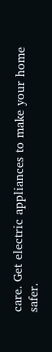care. Get electric appliances to make your home safer.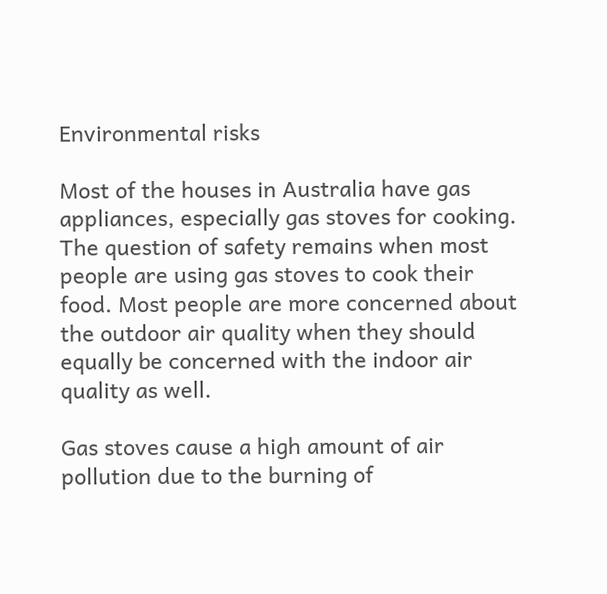Environmental risks

Most of the houses in Australia have gas appliances, especially gas stoves for cooking. The question of safety remains when most people are using gas stoves to cook their food. Most people are more concerned about the outdoor air quality when they should equally be concerned with the indoor air quality as well.

Gas stoves cause a high amount of air pollution due to the burning of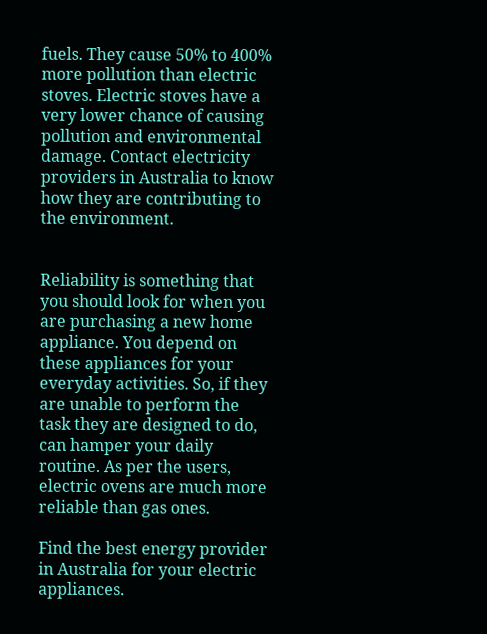fuels. They cause 50% to 400% more pollution than electric stoves. Electric stoves have a very lower chance of causing pollution and environmental damage. Contact electricity providers in Australia to know how they are contributing to the environment.


Reliability is something that you should look for when you are purchasing a new home appliance. You depend on these appliances for your everyday activities. So, if they are unable to perform the task they are designed to do, can hamper your daily routine. As per the users, electric ovens are much more reliable than gas ones.

Find the best energy provider in Australia for your electric appliances.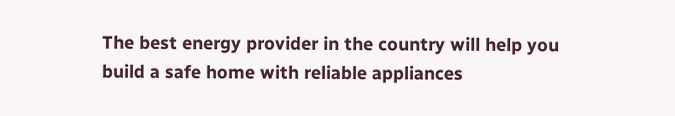The best energy provider in the country will help you build a safe home with reliable appliances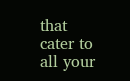that cater to all your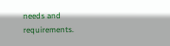needs and requirements.